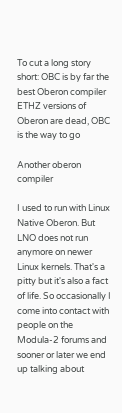To cut a long story short: OBC is by far the best Oberon compiler
ETHZ versions of Oberon are dead, OBC is the way to go

Another oberon compiler

I used to run with Linux Native Oberon. But LNO does not run anymore on newer Linux kernels. That's a pitty but it's also a fact of life. So occasionally I come into contact with people on the Modula-2 forums and sooner or later we end up talking about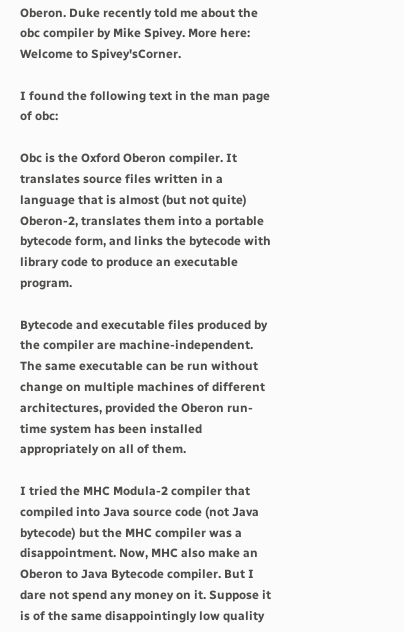Oberon. Duke recently told me about the obc compiler by Mike Spivey. More here: Welcome to Spivey'sCorner.

I found the following text in the man page of obc:

Obc is the Oxford Oberon compiler. It translates source files written in a language that is almost (but not quite) Oberon-2, translates them into a portable bytecode form, and links the bytecode with library code to produce an executable program.

Bytecode and executable files produced by the compiler are machine-independent. The same executable can be run without change on multiple machines of different architectures, provided the Oberon run-time system has been installed appropriately on all of them.

I tried the MHC Modula-2 compiler that compiled into Java source code (not Java bytecode) but the MHC compiler was a disappointment. Now, MHC also make an Oberon to Java Bytecode compiler. But I dare not spend any money on it. Suppose it is of the same disappointingly low quality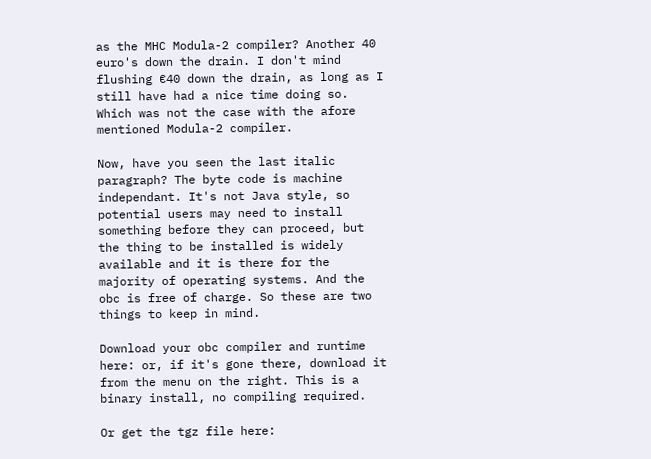as the MHC Modula-2 compiler? Another 40 euro's down the drain. I don't mind flushing €40 down the drain, as long as I still have had a nice time doing so. Which was not the case with the afore mentioned Modula-2 compiler.

Now, have you seen the last italic paragraph? The byte code is machine independant. It's not Java style, so potential users may need to install something before they can proceed, but the thing to be installed is widely available and it is there for the majority of operating systems. And the obc is free of charge. So these are two things to keep in mind.

Download your obc compiler and runtime here: or, if it's gone there, download it from the menu on the right. This is a binary install, no compiling required.

Or get the tgz file here: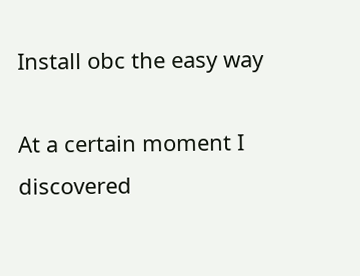Install obc the easy way

At a certain moment I discovered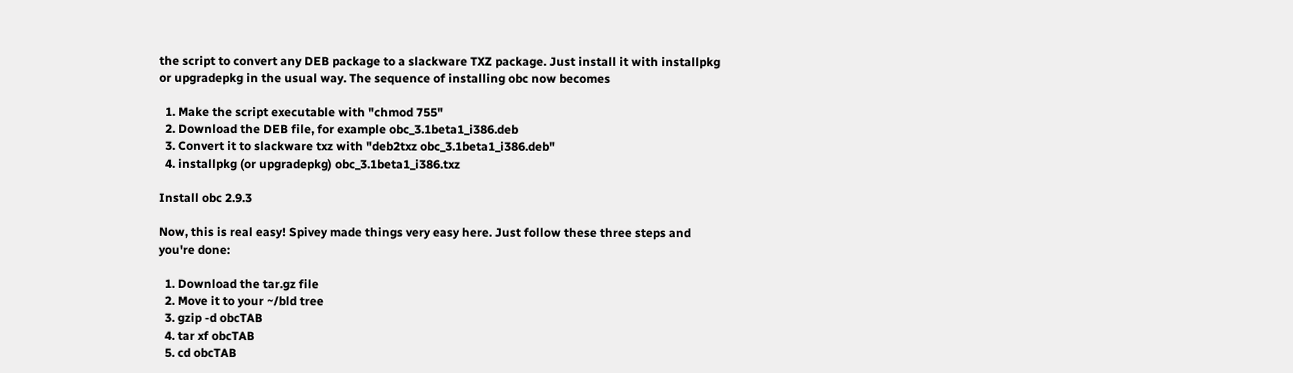the script to convert any DEB package to a slackware TXZ package. Just install it with installpkg or upgradepkg in the usual way. The sequence of installing obc now becomes

  1. Make the script executable with "chmod 755"
  2. Download the DEB file, for example obc_3.1beta1_i386.deb
  3. Convert it to slackware txz with "deb2txz obc_3.1beta1_i386.deb"
  4. installpkg (or upgradepkg) obc_3.1beta1_i386.txz

Install obc 2.9.3

Now, this is real easy! Spivey made things very easy here. Just follow these three steps and you're done:

  1. Download the tar.gz file
  2. Move it to your ~/bld tree
  3. gzip -d obcTAB
  4. tar xf obcTAB
  5. cd obcTAB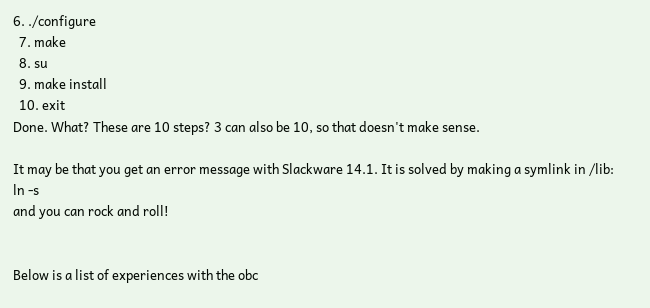6. ./configure
  7. make
  8. su
  9. make install
  10. exit
Done. What? These are 10 steps? 3 can also be 10, so that doesn't make sense.

It may be that you get an error message with Slackware 14.1. It is solved by making a symlink in /lib:
ln -s
and you can rock and roll!


Below is a list of experiences with the obc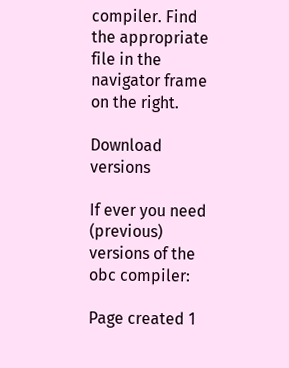compiler. Find the appropriate file in the navigator frame on the right.

Download versions

If ever you need (previous) versions of the obc compiler:

Page created 1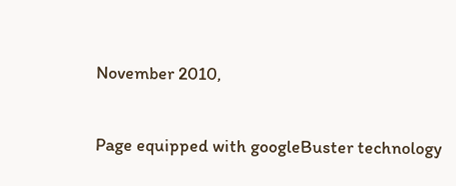November 2010,

Page equipped with googleBuster technology